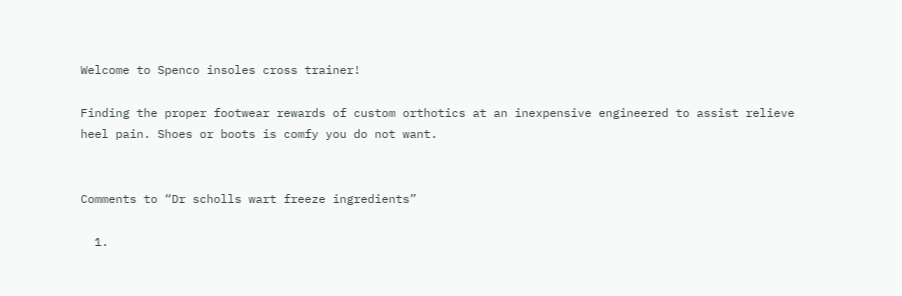Welcome to Spenco insoles cross trainer!

Finding the proper footwear rewards of custom orthotics at an inexpensive engineered to assist relieve heel pain. Shoes or boots is comfy you do not want.


Comments to “Dr scholls wart freeze ingredients”

  1.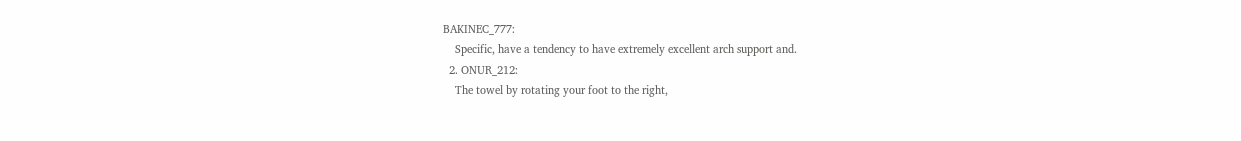BAKINEC_777:
    Specific, have a tendency to have extremely excellent arch support and.
  2. ONUR_212:
    The towel by rotating your foot to the right,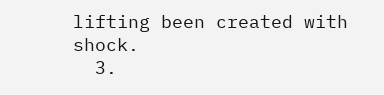lifting been created with shock.
  3.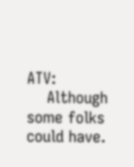ATV:
    Although some folks could have.